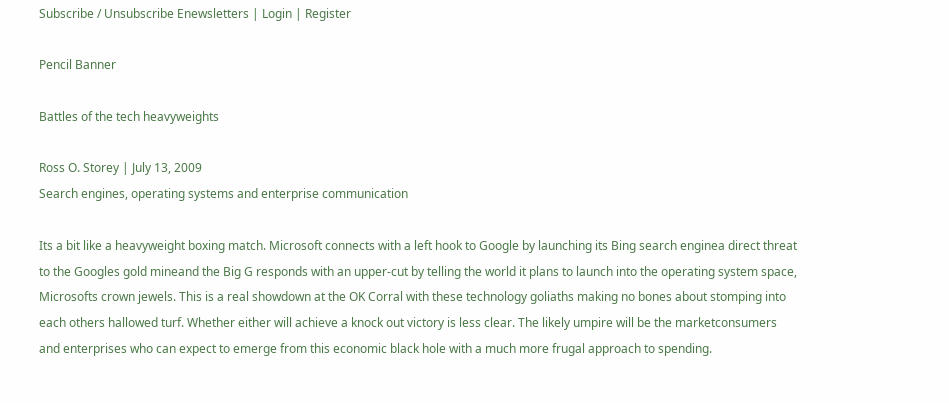Subscribe / Unsubscribe Enewsletters | Login | Register

Pencil Banner

Battles of the tech heavyweights

Ross O. Storey | July 13, 2009
Search engines, operating systems and enterprise communication

Its a bit like a heavyweight boxing match. Microsoft connects with a left hook to Google by launching its Bing search enginea direct threat to the Googles gold mineand the Big G responds with an upper-cut by telling the world it plans to launch into the operating system space, Microsofts crown jewels. This is a real showdown at the OK Corral with these technology goliaths making no bones about stomping into each others hallowed turf. Whether either will achieve a knock out victory is less clear. The likely umpire will be the marketconsumers and enterprises who can expect to emerge from this economic black hole with a much more frugal approach to spending.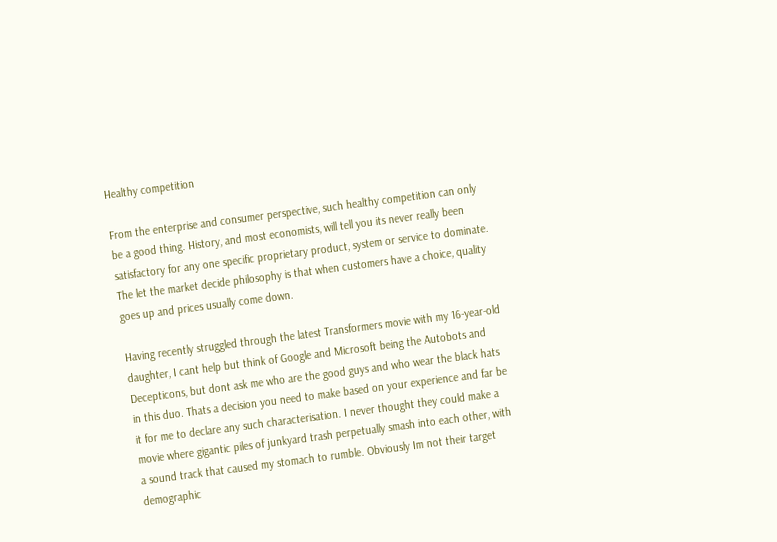Healthy competition

From the enterprise and consumer perspective, such healthy competition can only be a good thing. History, and most economists, will tell you its never really been satisfactory for any one specific proprietary product, system or service to dominate. The let the market decide philosophy is that when customers have a choice, quality goes up and prices usually come down.

Having recently struggled through the latest Transformers movie with my 16-year-old daughter, I cant help but think of Google and Microsoft being the Autobots and Decepticons, but dont ask me who are the good guys and who wear the black hats in this duo. Thats a decision you need to make based on your experience and far be it for me to declare any such characterisation. I never thought they could make a movie where gigantic piles of junkyard trash perpetually smash into each other, with a sound track that caused my stomach to rumble. Obviously Im not their target demographic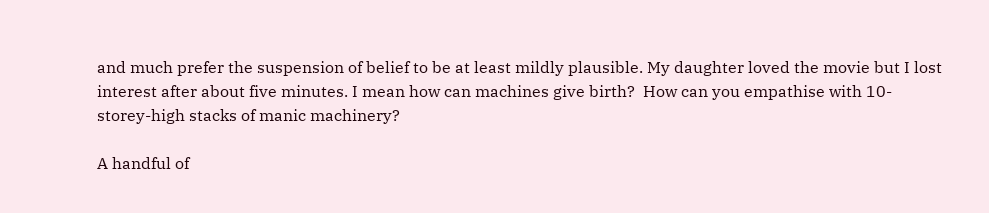and much prefer the suspension of belief to be at least mildly plausible. My daughter loved the movie but I lost interest after about five minutes. I mean how can machines give birth?  How can you empathise with 10-storey-high stacks of manic machinery?

A handful of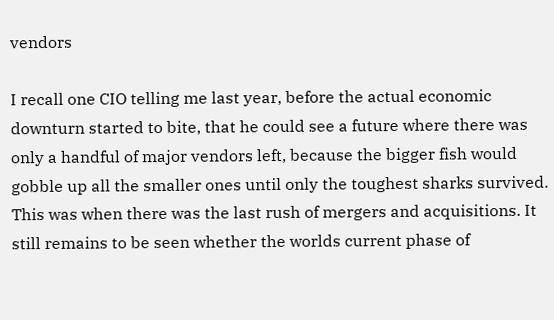vendors

I recall one CIO telling me last year, before the actual economic downturn started to bite, that he could see a future where there was only a handful of major vendors left, because the bigger fish would gobble up all the smaller ones until only the toughest sharks survived. This was when there was the last rush of mergers and acquisitions. It still remains to be seen whether the worlds current phase of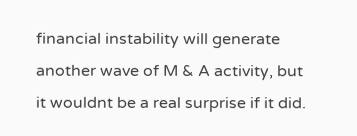financial instability will generate another wave of M & A activity, but it wouldnt be a real surprise if it did.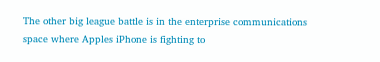The other big league battle is in the enterprise communications space where Apples iPhone is fighting to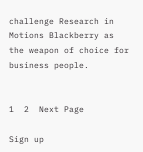challenge Research in Motions Blackberry as the weapon of choice for business people.


1  2  Next Page

Sign up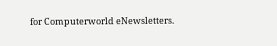for Computerworld eNewsletters.